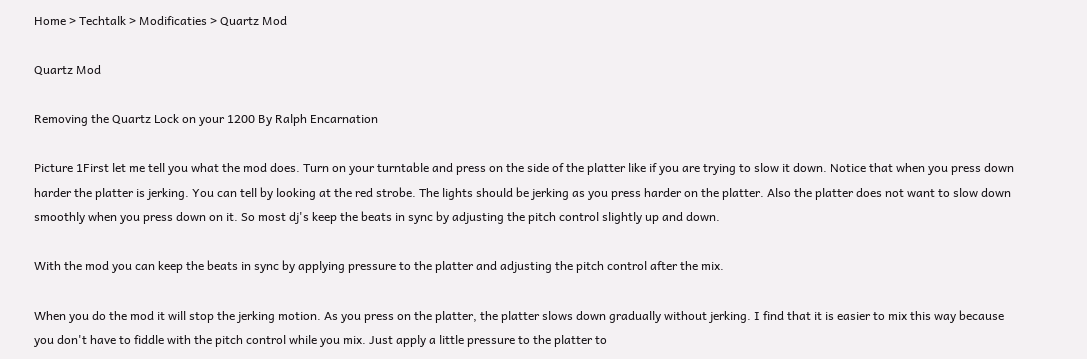Home > Techtalk > Modificaties > Quartz Mod

Quartz Mod

Removing the Quartz Lock on your 1200 By Ralph Encarnation

Picture 1First let me tell you what the mod does. Turn on your turntable and press on the side of the platter like if you are trying to slow it down. Notice that when you press down harder the platter is jerking. You can tell by looking at the red strobe. The lights should be jerking as you press harder on the platter. Also the platter does not want to slow down smoothly when you press down on it. So most dj's keep the beats in sync by adjusting the pitch control slightly up and down.

With the mod you can keep the beats in sync by applying pressure to the platter and adjusting the pitch control after the mix.

When you do the mod it will stop the jerking motion. As you press on the platter, the platter slows down gradually without jerking. I find that it is easier to mix this way because you don't have to fiddle with the pitch control while you mix. Just apply a little pressure to the platter to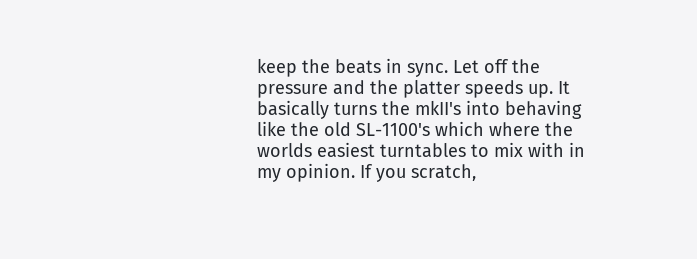keep the beats in sync. Let off the pressure and the platter speeds up. It basically turns the mkII's into behaving like the old SL-1100's which where the worlds easiest turntables to mix with in my opinion. If you scratch,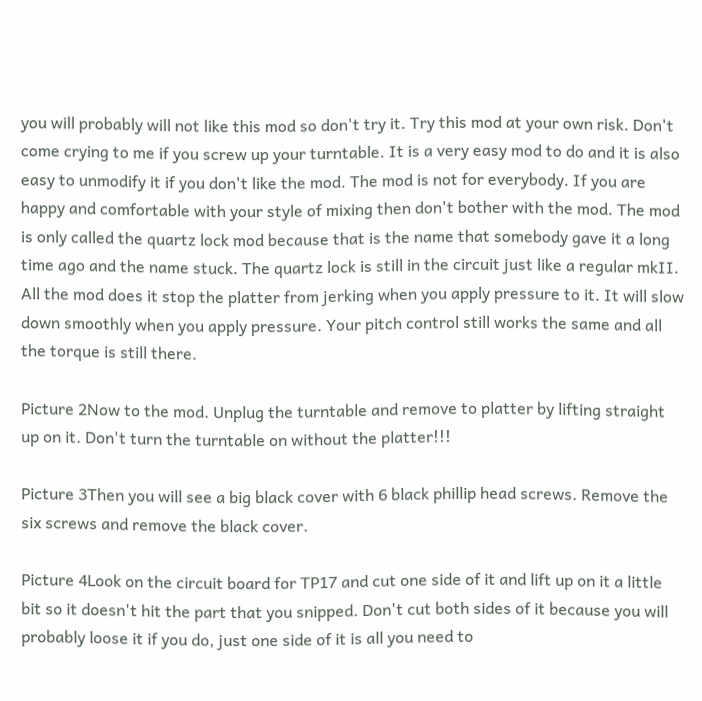you will probably will not like this mod so don't try it. Try this mod at your own risk. Don't come crying to me if you screw up your turntable. It is a very easy mod to do and it is also easy to unmodify it if you don't like the mod. The mod is not for everybody. If you are happy and comfortable with your style of mixing then don't bother with the mod. The mod is only called the quartz lock mod because that is the name that somebody gave it a long time ago and the name stuck. The quartz lock is still in the circuit just like a regular mkII. All the mod does it stop the platter from jerking when you apply pressure to it. It will slow down smoothly when you apply pressure. Your pitch control still works the same and all the torque is still there.

Picture 2Now to the mod. Unplug the turntable and remove to platter by lifting straight up on it. Don't turn the turntable on without the platter!!!

Picture 3Then you will see a big black cover with 6 black phillip head screws. Remove the six screws and remove the black cover.

Picture 4Look on the circuit board for TP17 and cut one side of it and lift up on it a little bit so it doesn't hit the part that you snipped. Don't cut both sides of it because you will probably loose it if you do, just one side of it is all you need to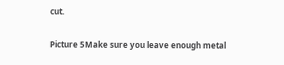cut.

Picture 5Make sure you leave enough metal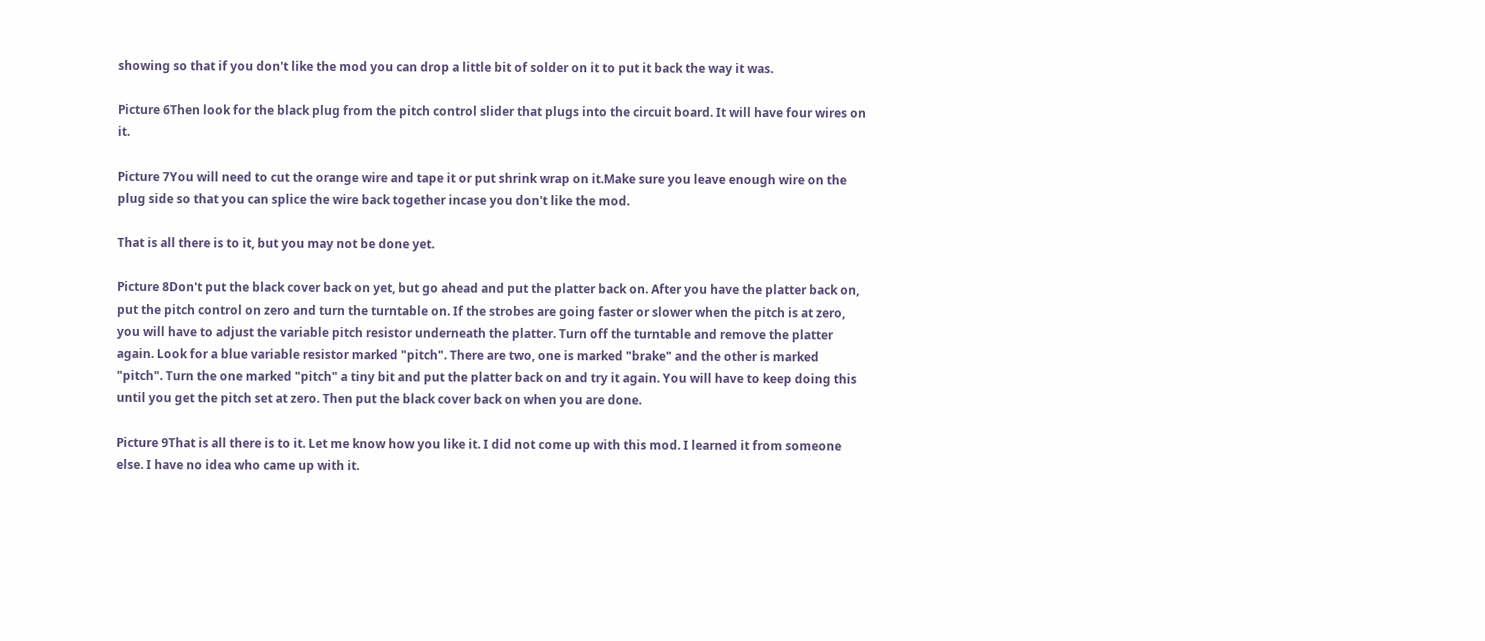showing so that if you don't like the mod you can drop a little bit of solder on it to put it back the way it was.

Picture 6Then look for the black plug from the pitch control slider that plugs into the circuit board. It will have four wires on it.

Picture 7You will need to cut the orange wire and tape it or put shrink wrap on it.Make sure you leave enough wire on the plug side so that you can splice the wire back together incase you don't like the mod.

That is all there is to it, but you may not be done yet.

Picture 8Don't put the black cover back on yet, but go ahead and put the platter back on. After you have the platter back on, put the pitch control on zero and turn the turntable on. If the strobes are going faster or slower when the pitch is at zero, you will have to adjust the variable pitch resistor underneath the platter. Turn off the turntable and remove the platter again. Look for a blue variable resistor marked "pitch". There are two, one is marked "brake" and the other is marked "pitch". Turn the one marked "pitch" a tiny bit and put the platter back on and try it again. You will have to keep doing this until you get the pitch set at zero. Then put the black cover back on when you are done.

Picture 9That is all there is to it. Let me know how you like it. I did not come up with this mod. I learned it from someone else. I have no idea who came up with it.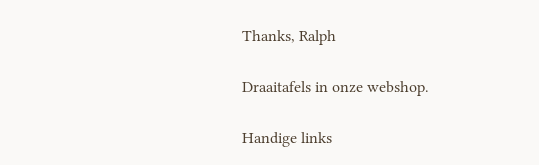Thanks, Ralph

Draaitafels in onze webshop.

Handige links